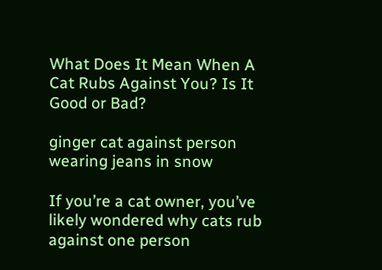What Does It Mean When A Cat Rubs Against You? Is It Good or Bad?

ginger cat against person wearing jeans in snow

If you’re a cat owner, you’ve likely wondered why cats rub against one person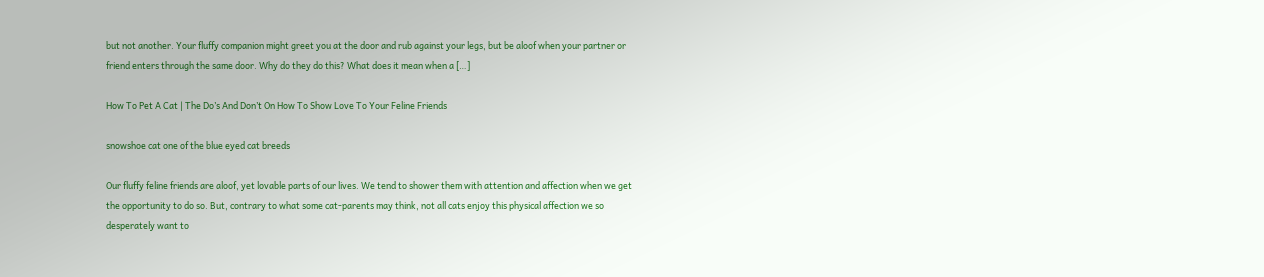but not another. Your fluffy companion might greet you at the door and rub against your legs, but be aloof when your partner or friend enters through the same door. Why do they do this? What does it mean when a […]

How To Pet A Cat | The Do’s And Don’t On How To Show Love To Your Feline Friends

snowshoe cat one of the blue eyed cat breeds

Our fluffy feline friends are aloof, yet lovable parts of our lives. We tend to shower them with attention and affection when we get the opportunity to do so. But, contrary to what some cat-parents may think, not all cats enjoy this physical affection we so desperately want to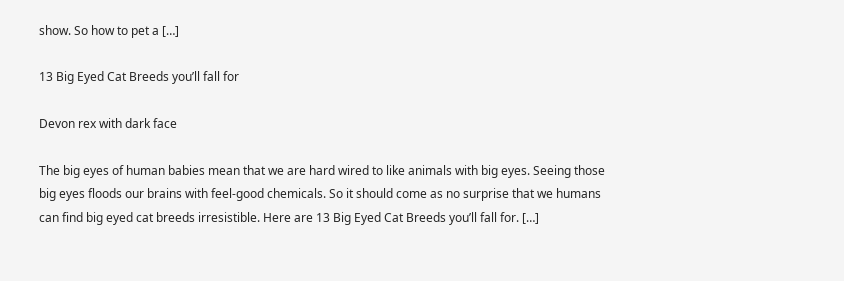show. So how to pet a […]

13 Big Eyed Cat Breeds you’ll fall for

Devon rex with dark face

The big eyes of human babies mean that we are hard wired to like animals with big eyes. Seeing those big eyes floods our brains with feel-good chemicals. So it should come as no surprise that we humans can find big eyed cat breeds irresistible. Here are 13 Big Eyed Cat Breeds you’ll fall for. […]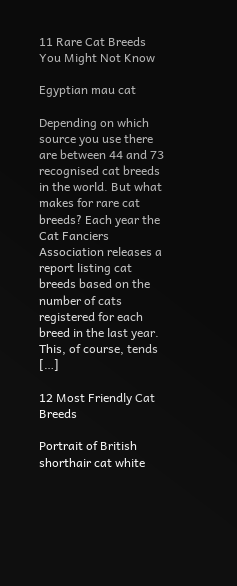11 Rare Cat Breeds You Might Not Know

Egyptian mau cat

Depending on which source you use there are between 44 and 73 recognised cat breeds in the world. But what makes for rare cat breeds? Each year the Cat Fanciers Association releases a report listing cat breeds based on the number of cats registered for each breed in the last year. This, of course, tends […]

12 Most Friendly Cat Breeds

Portrait of British shorthair cat white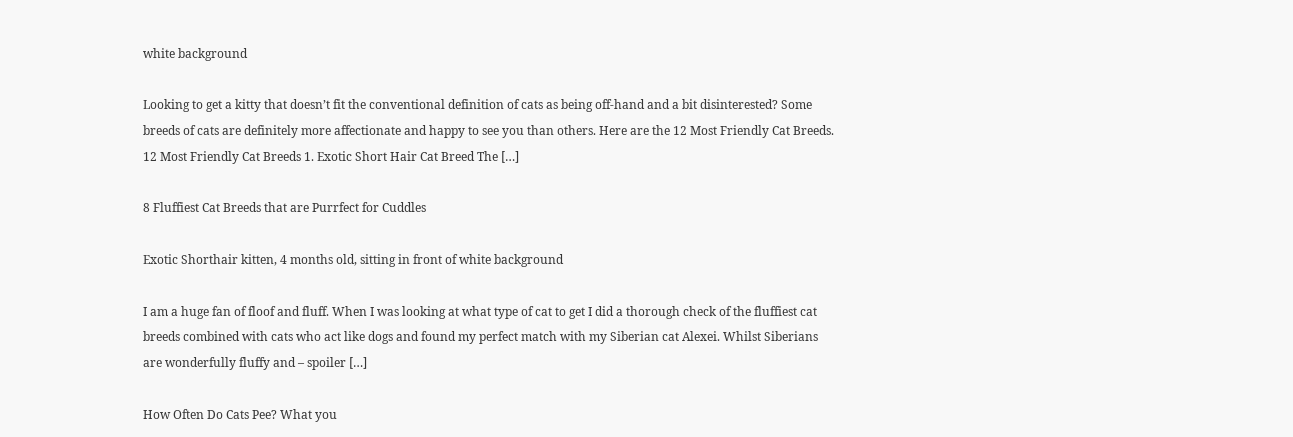white background

Looking to get a kitty that doesn’t fit the conventional definition of cats as being off-hand and a bit disinterested? Some breeds of cats are definitely more affectionate and happy to see you than others. Here are the 12 Most Friendly Cat Breeds. 12 Most Friendly Cat Breeds 1. Exotic Short Hair Cat Breed The […]

8 Fluffiest Cat Breeds that are Purrfect for Cuddles

Exotic Shorthair kitten, 4 months old, sitting in front of white background

I am a huge fan of floof and fluff. When I was looking at what type of cat to get I did a thorough check of the fluffiest cat breeds combined with cats who act like dogs and found my perfect match with my Siberian cat Alexei. Whilst Siberians are wonderfully fluffy and – spoiler […]

How Often Do Cats Pee? What you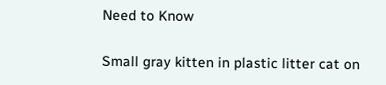Need to Know

Small gray kitten in plastic litter cat on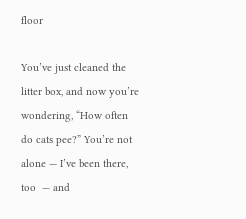floor

You’ve just cleaned the litter box, and now you’re wondering, “How often do cats pee?” You’re not alone — I’ve been there, too  — and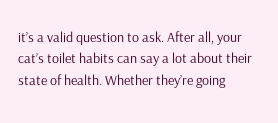it’s a valid question to ask. After all, your cat’s toilet habits can say a lot about their state of health. Whether they’re going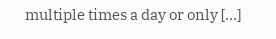multiple times a day or only […]